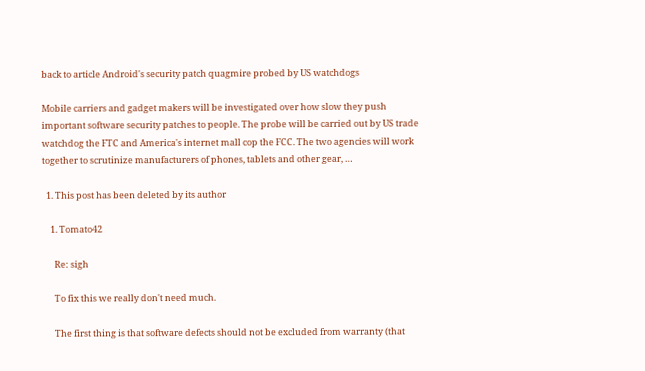back to article Android's security patch quagmire probed by US watchdogs

Mobile carriers and gadget makers will be investigated over how slow they push important software security patches to people. The probe will be carried out by US trade watchdog the FTC and America's internet mall cop the FCC. The two agencies will work together to scrutinize manufacturers of phones, tablets and other gear, …

  1. This post has been deleted by its author

    1. Tomato42

      Re: sigh

      To fix this we really don't need much.

      The first thing is that software defects should not be excluded from warranty (that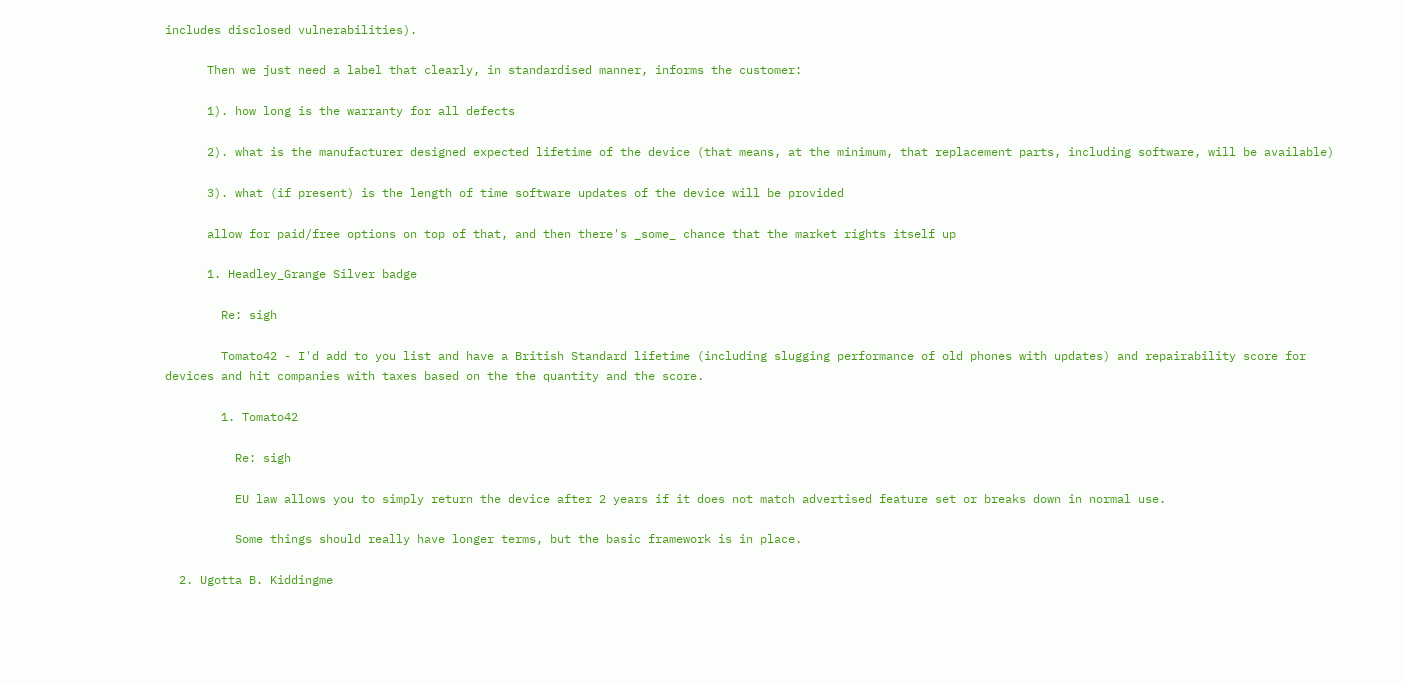includes disclosed vulnerabilities).

      Then we just need a label that clearly, in standardised manner, informs the customer:

      1). how long is the warranty for all defects

      2). what is the manufacturer designed expected lifetime of the device (that means, at the minimum, that replacement parts, including software, will be available)

      3). what (if present) is the length of time software updates of the device will be provided

      allow for paid/free options on top of that, and then there's _some_ chance that the market rights itself up

      1. Headley_Grange Silver badge

        Re: sigh

        Tomato42 - I'd add to you list and have a British Standard lifetime (including slugging performance of old phones with updates) and repairability score for devices and hit companies with taxes based on the the quantity and the score.

        1. Tomato42

          Re: sigh

          EU law allows you to simply return the device after 2 years if it does not match advertised feature set or breaks down in normal use.

          Some things should really have longer terms, but the basic framework is in place.

  2. Ugotta B. Kiddingme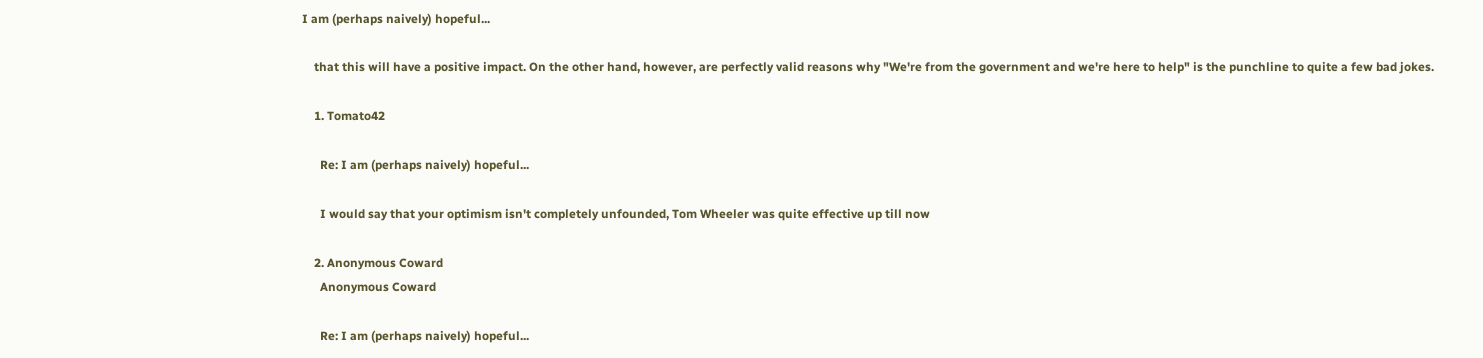I am (perhaps naively) hopeful...

    that this will have a positive impact. On the other hand, however, are perfectly valid reasons why "We're from the government and we're here to help" is the punchline to quite a few bad jokes.

    1. Tomato42

      Re: I am (perhaps naively) hopeful...

      I would say that your optimism isn't completely unfounded, Tom Wheeler was quite effective up till now

    2. Anonymous Coward
      Anonymous Coward

      Re: I am (perhaps naively) hopeful...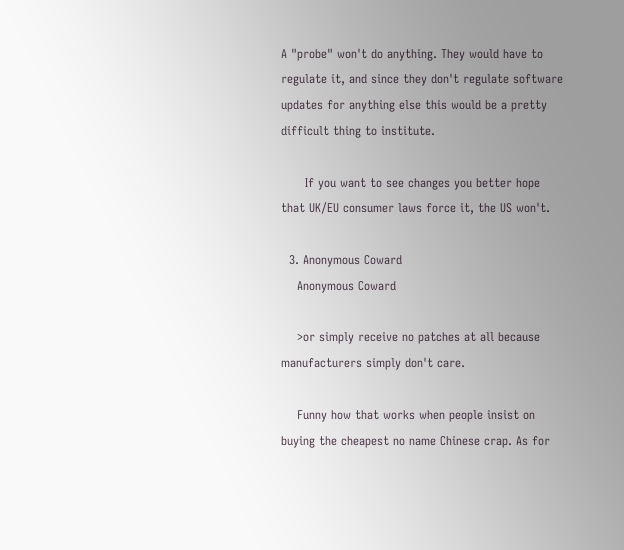A "probe" won't do anything. They would have to regulate it, and since they don't regulate software updates for anything else this would be a pretty difficult thing to institute.

      If you want to see changes you better hope that UK/EU consumer laws force it, the US won't.

  3. Anonymous Coward
    Anonymous Coward

    >or simply receive no patches at all because manufacturers simply don't care.

    Funny how that works when people insist on buying the cheapest no name Chinese crap. As for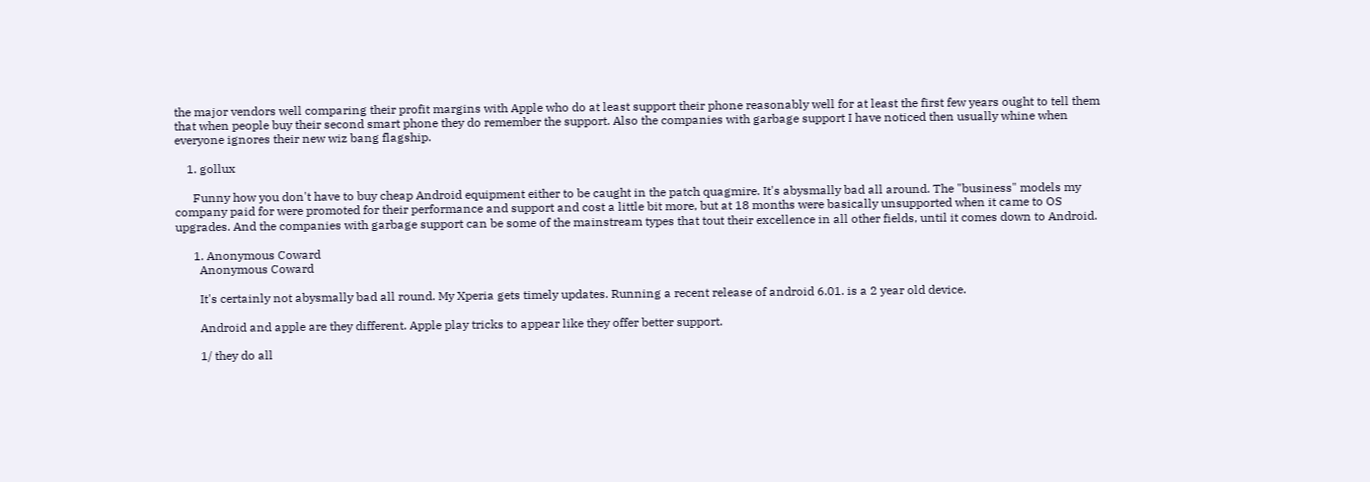the major vendors well comparing their profit margins with Apple who do at least support their phone reasonably well for at least the first few years ought to tell them that when people buy their second smart phone they do remember the support. Also the companies with garbage support I have noticed then usually whine when everyone ignores their new wiz bang flagship.

    1. gollux

      Funny how you don't have to buy cheap Android equipment either to be caught in the patch quagmire. It's abysmally bad all around. The "business" models my company paid for were promoted for their performance and support and cost a little bit more, but at 18 months were basically unsupported when it came to OS upgrades. And the companies with garbage support can be some of the mainstream types that tout their excellence in all other fields, until it comes down to Android.

      1. Anonymous Coward
        Anonymous Coward

        It's certainly not abysmally bad all round. My Xperia gets timely updates. Running a recent release of android 6.01. is a 2 year old device.

        Android and apple are they different. Apple play tricks to appear like they offer better support.

        1/ they do all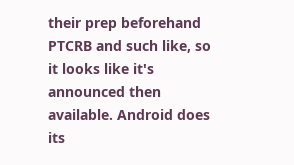their prep beforehand PTCRB and such like, so it looks like it's announced then available. Android does its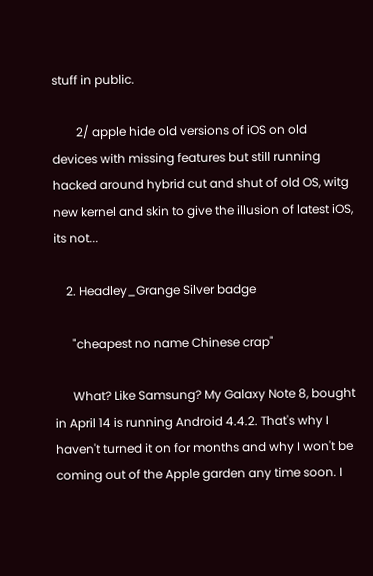stuff in public.

        2/ apple hide old versions of iOS on old devices with missing features but still running hacked around hybrid cut and shut of old OS, witg new kernel and skin to give the illusion of latest iOS, its not...

    2. Headley_Grange Silver badge

      "cheapest no name Chinese crap"

      What? Like Samsung? My Galaxy Note 8, bought in April 14 is running Android 4.4.2. That's why I haven't turned it on for months and why I won't be coming out of the Apple garden any time soon. I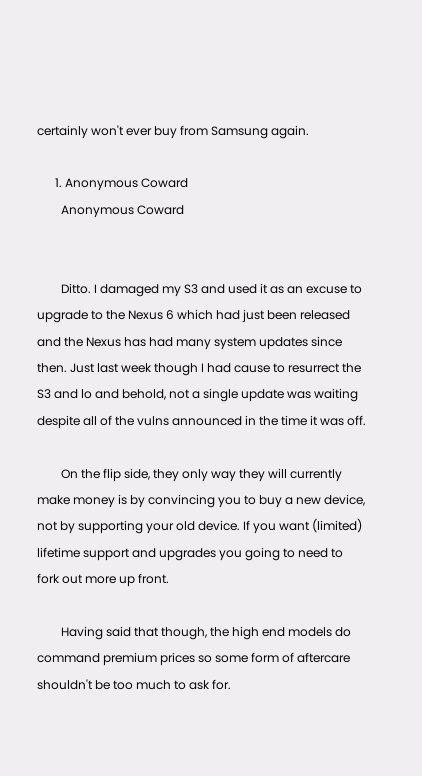certainly won't ever buy from Samsung again.

      1. Anonymous Coward
        Anonymous Coward


        Ditto. I damaged my S3 and used it as an excuse to upgrade to the Nexus 6 which had just been released and the Nexus has had many system updates since then. Just last week though I had cause to resurrect the S3 and lo and behold, not a single update was waiting despite all of the vulns announced in the time it was off.

        On the flip side, they only way they will currently make money is by convincing you to buy a new device, not by supporting your old device. If you want (limited) lifetime support and upgrades you going to need to fork out more up front.

        Having said that though, the high end models do command premium prices so some form of aftercare shouldn't be too much to ask for.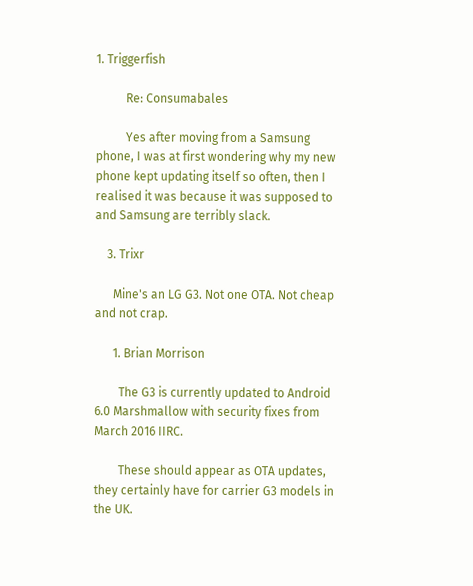1. Triggerfish

          Re: Consumabales

          Yes after moving from a Samsung phone, I was at first wondering why my new phone kept updating itself so often, then I realised it was because it was supposed to and Samsung are terribly slack.

    3. Trixr

      Mine's an LG G3. Not one OTA. Not cheap and not crap.

      1. Brian Morrison

        The G3 is currently updated to Android 6.0 Marshmallow with security fixes from March 2016 IIRC.

        These should appear as OTA updates, they certainly have for carrier G3 models in the UK.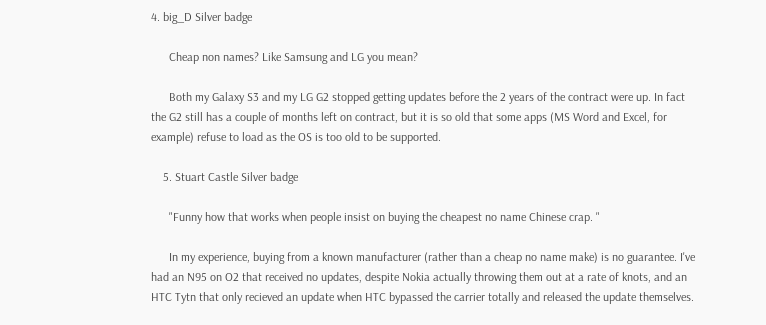4. big_D Silver badge

      Cheap non names? Like Samsung and LG you mean?

      Both my Galaxy S3 and my LG G2 stopped getting updates before the 2 years of the contract were up. In fact the G2 still has a couple of months left on contract, but it is so old that some apps (MS Word and Excel, for example) refuse to load as the OS is too old to be supported.

    5. Stuart Castle Silver badge

      "Funny how that works when people insist on buying the cheapest no name Chinese crap. "

      In my experience, buying from a known manufacturer (rather than a cheap no name make) is no guarantee. I've had an N95 on O2 that received no updates, despite Nokia actually throwing them out at a rate of knots, and an HTC Tytn that only recieved an update when HTC bypassed the carrier totally and released the update themselves.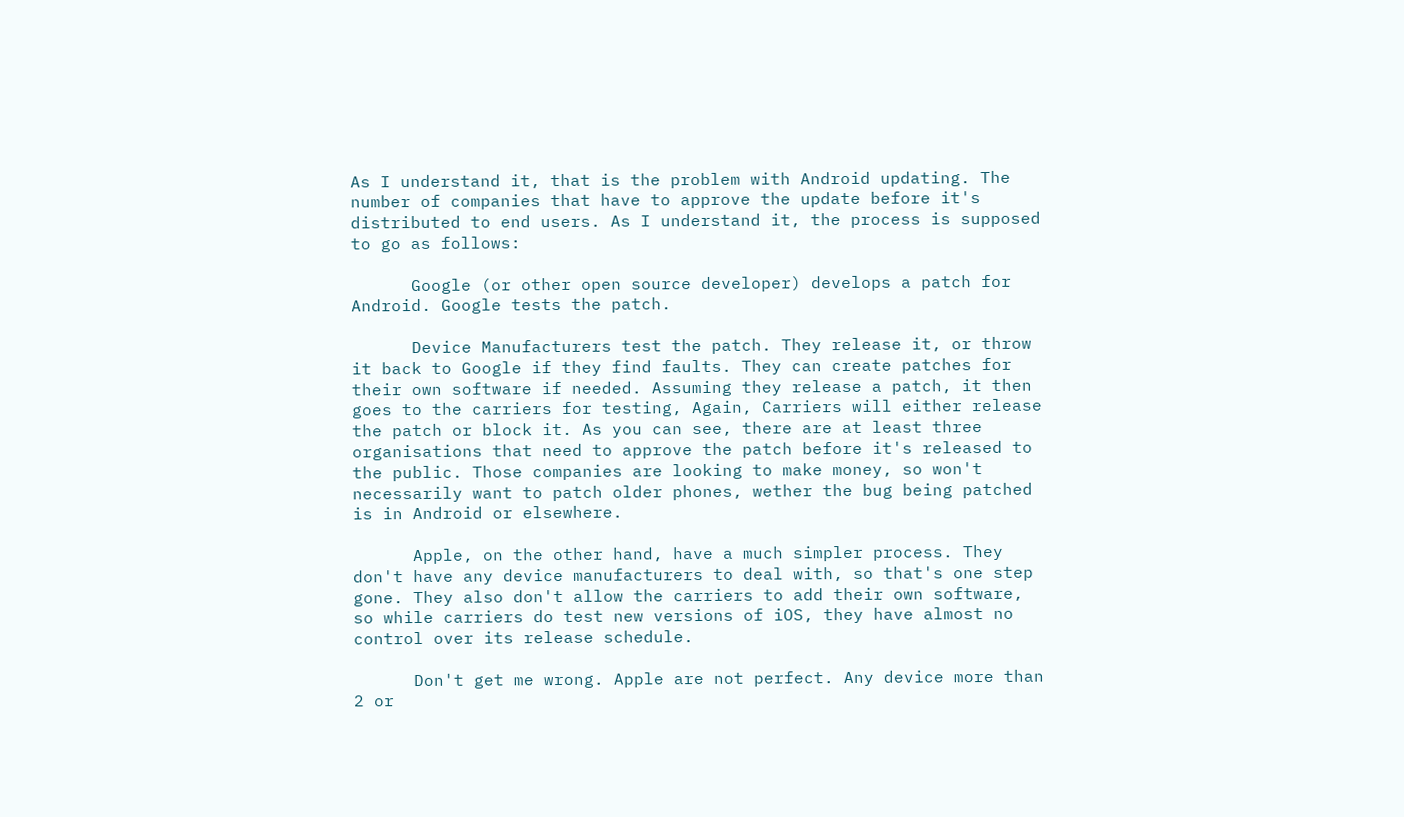As I understand it, that is the problem with Android updating. The number of companies that have to approve the update before it's distributed to end users. As I understand it, the process is supposed to go as follows:

      Google (or other open source developer) develops a patch for Android. Google tests the patch.

      Device Manufacturers test the patch. They release it, or throw it back to Google if they find faults. They can create patches for their own software if needed. Assuming they release a patch, it then goes to the carriers for testing, Again, Carriers will either release the patch or block it. As you can see, there are at least three organisations that need to approve the patch before it's released to the public. Those companies are looking to make money, so won't necessarily want to patch older phones, wether the bug being patched is in Android or elsewhere.

      Apple, on the other hand, have a much simpler process. They don't have any device manufacturers to deal with, so that's one step gone. They also don't allow the carriers to add their own software, so while carriers do test new versions of iOS, they have almost no control over its release schedule.

      Don't get me wrong. Apple are not perfect. Any device more than 2 or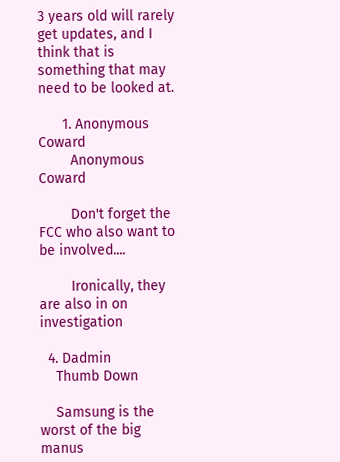3 years old will rarely get updates, and I think that is something that may need to be looked at.

      1. Anonymous Coward
        Anonymous Coward

        Don't forget the FCC who also want to be involved....

        Ironically, they are also in on investigation

  4. Dadmin
    Thumb Down

    Samsung is the worst of the big manus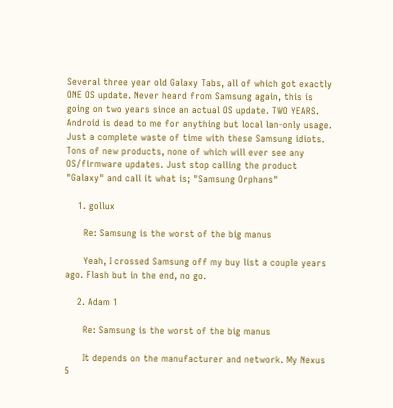Several three year old Galaxy Tabs, all of which got exactly ONE OS update. Never heard from Samsung again, this is going on two years since an actual OS update. TWO YEARS. Android is dead to me for anything but local lan-only usage. Just a complete waste of time with these Samsung idiots. Tons of new products, none of which will ever see any OS/firmware updates. Just stop calling the product "Galaxy" and call it what is; "Samsung Orphans"

    1. gollux

      Re: Samsung is the worst of the big manus

      Yeah, I crossed Samsung off my buy list a couple years ago. Flash but in the end, no go.

    2. Adam 1

      Re: Samsung is the worst of the big manus

      It depends on the manufacturer and network. My Nexus 5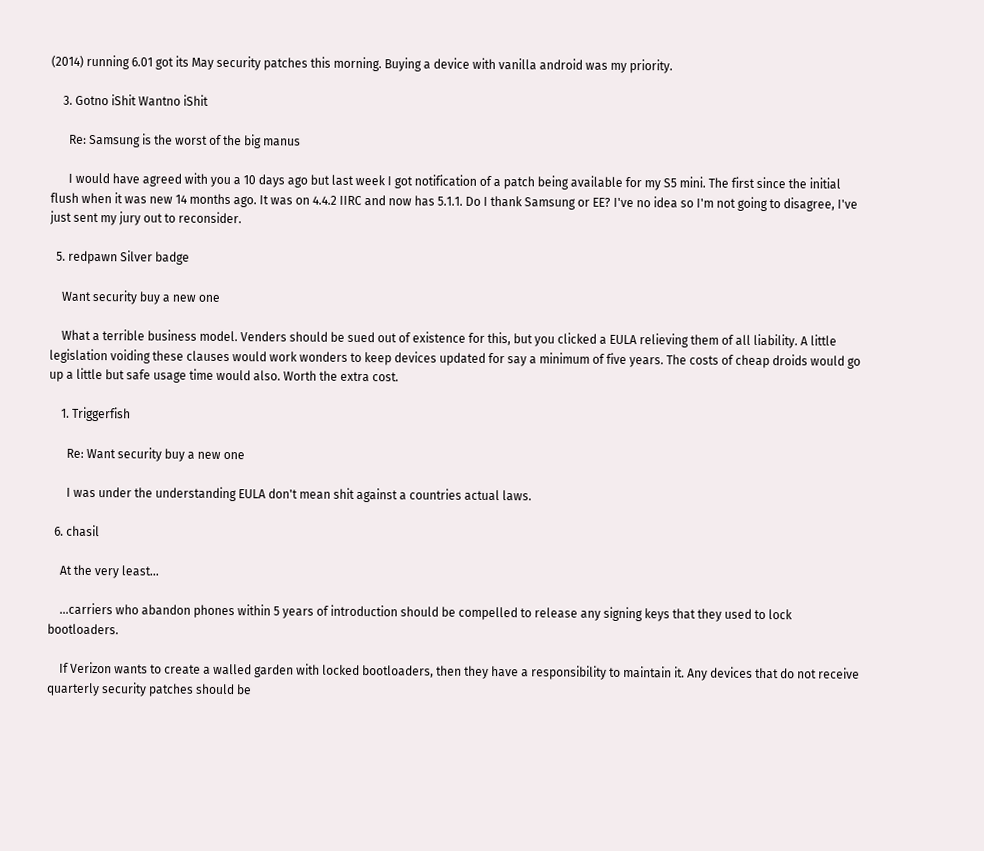(2014) running 6.01 got its May security patches this morning. Buying a device with vanilla android was my priority.

    3. Gotno iShit Wantno iShit

      Re: Samsung is the worst of the big manus

      I would have agreed with you a 10 days ago but last week I got notification of a patch being available for my S5 mini. The first since the initial flush when it was new 14 months ago. It was on 4.4.2 IIRC and now has 5.1.1. Do I thank Samsung or EE? I've no idea so I'm not going to disagree, I've just sent my jury out to reconsider.

  5. redpawn Silver badge

    Want security buy a new one

    What a terrible business model. Venders should be sued out of existence for this, but you clicked a EULA relieving them of all liability. A little legislation voiding these clauses would work wonders to keep devices updated for say a minimum of five years. The costs of cheap droids would go up a little but safe usage time would also. Worth the extra cost.

    1. Triggerfish

      Re: Want security buy a new one

      I was under the understanding EULA don't mean shit against a countries actual laws.

  6. chasil

    At the very least...

    ...carriers who abandon phones within 5 years of introduction should be compelled to release any signing keys that they used to lock bootloaders.

    If Verizon wants to create a walled garden with locked bootloaders, then they have a responsibility to maintain it. Any devices that do not receive quarterly security patches should be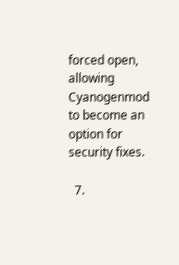forced open, allowing Cyanogenmod to become an option for security fixes.

  7.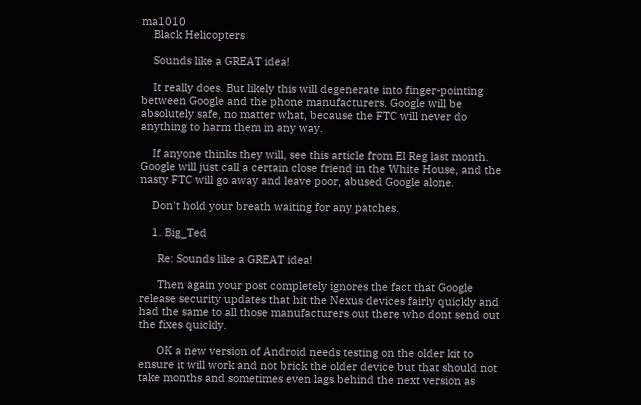ma1010
    Black Helicopters

    Sounds like a GREAT idea!

    It really does. But likely this will degenerate into finger-pointing between Google and the phone manufacturers. Google will be absolutely safe, no matter what, because the FTC will never do anything to harm them in any way.

    If anyone thinks they will, see this article from El Reg last month. Google will just call a certain close friend in the White House, and the nasty FTC will go away and leave poor, abused Google alone.

    Don't hold your breath waiting for any patches.

    1. Big_Ted

      Re: Sounds like a GREAT idea!

      Then again your post completely ignores the fact that Google release security updates that hit the Nexus devices fairly quickly and had the same to all those manufacturers out there who dont send out the fixes quickly.

      OK a new version of Android needs testing on the older kit to ensure it will work and not brick the older device but that should not take months and sometimes even lags behind the next version as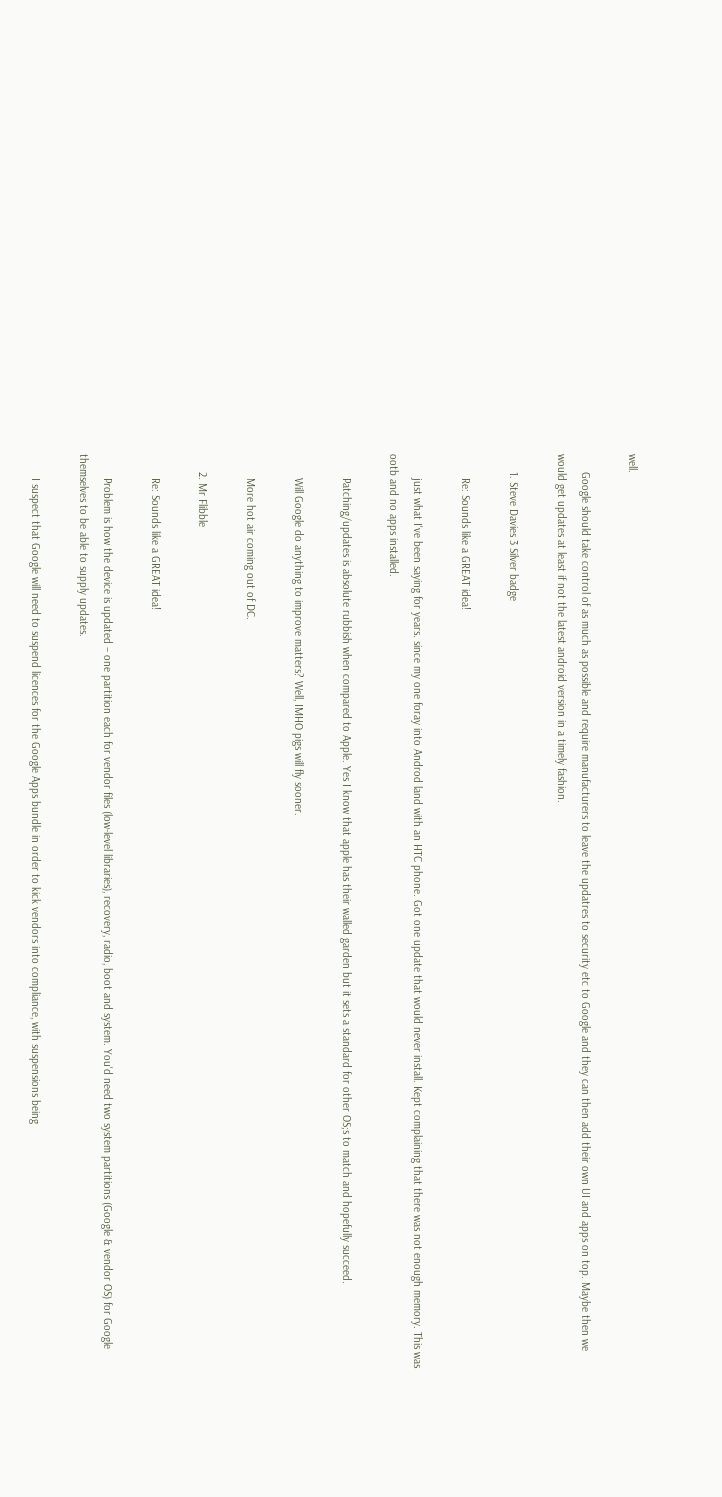well.

      Google should take control of as much as possible and require manufacturers to leave the updatres to security etc to Google and they can then add their own UI and apps on top. Maybe then we would get updates at least if not the latest android version in a timely fashion.

      1. Steve Davies 3 Silver badge

        Re: Sounds like a GREAT idea!

        just what I've been saying for years. since my one foray into Androd land with an HTC phone. Got one update that would never install. Kept complaining that there was not enough memory. This was ootb and no apps installed.

        Patching/updates is absolute rubbish when compared to Apple. Yes I know that apple has their walled garden but it sets a standard for other OS;s to match and hopefully succeed.

        Will Google do anything to improve matters? Well, IMHO pigs will fly sooner.

        More hot air coming out of DC.

      2. Mr Flibble

        Re: Sounds like a GREAT idea!

        Problem is how the device is updated – one partition each for vendor files (low-level libraries), recovery, radio, boot and system. You'd need two system partitions (Google & vendor OS) for Google themselves to be able to supply updates.

        I suspect that Google will need to suspend licences for the Google Apps bundle in order to kick vendors into compliance, with suspensions being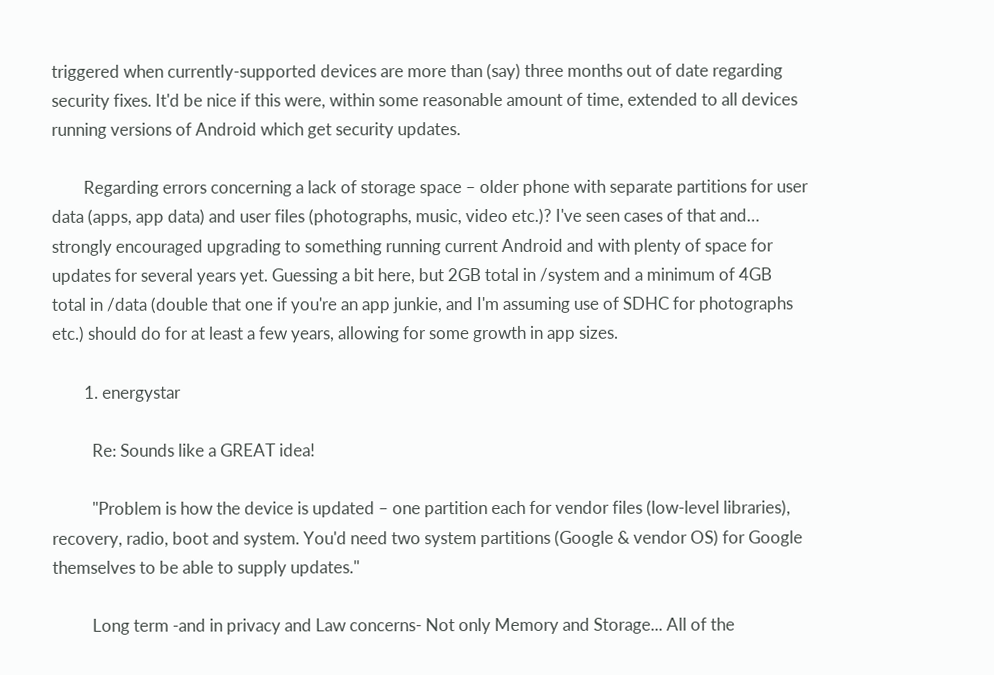triggered when currently-supported devices are more than (say) three months out of date regarding security fixes. It'd be nice if this were, within some reasonable amount of time, extended to all devices running versions of Android which get security updates.

        Regarding errors concerning a lack of storage space – older phone with separate partitions for user data (apps, app data) and user files (photographs, music, video etc.)? I've seen cases of that and… strongly encouraged upgrading to something running current Android and with plenty of space for updates for several years yet. Guessing a bit here, but 2GB total in /system and a minimum of 4GB total in /data (double that one if you're an app junkie, and I'm assuming use of SDHC for photographs etc.) should do for at least a few years, allowing for some growth in app sizes.

        1. energystar

          Re: Sounds like a GREAT idea!

          "Problem is how the device is updated – one partition each for vendor files (low-level libraries), recovery, radio, boot and system. You'd need two system partitions (Google & vendor OS) for Google themselves to be able to supply updates."

          Long term -and in privacy and Law concerns- Not only Memory and Storage... All of the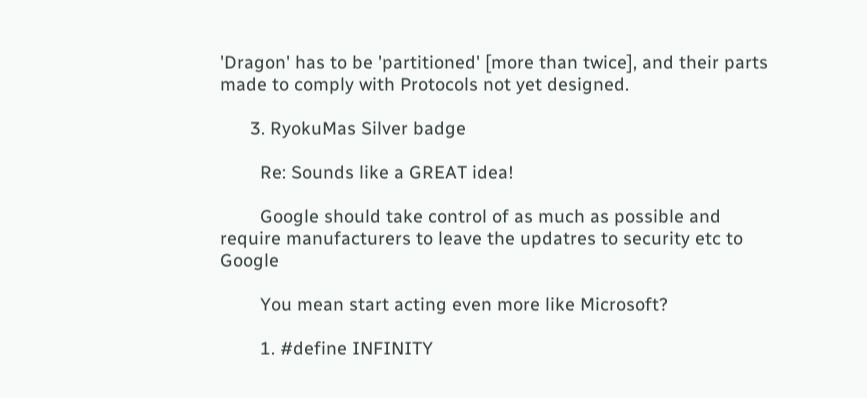'Dragon' has to be 'partitioned' [more than twice], and their parts made to comply with Protocols not yet designed.

      3. RyokuMas Silver badge

        Re: Sounds like a GREAT idea!

        Google should take control of as much as possible and require manufacturers to leave the updatres to security etc to Google

        You mean start acting even more like Microsoft?

        1. #define INFINITY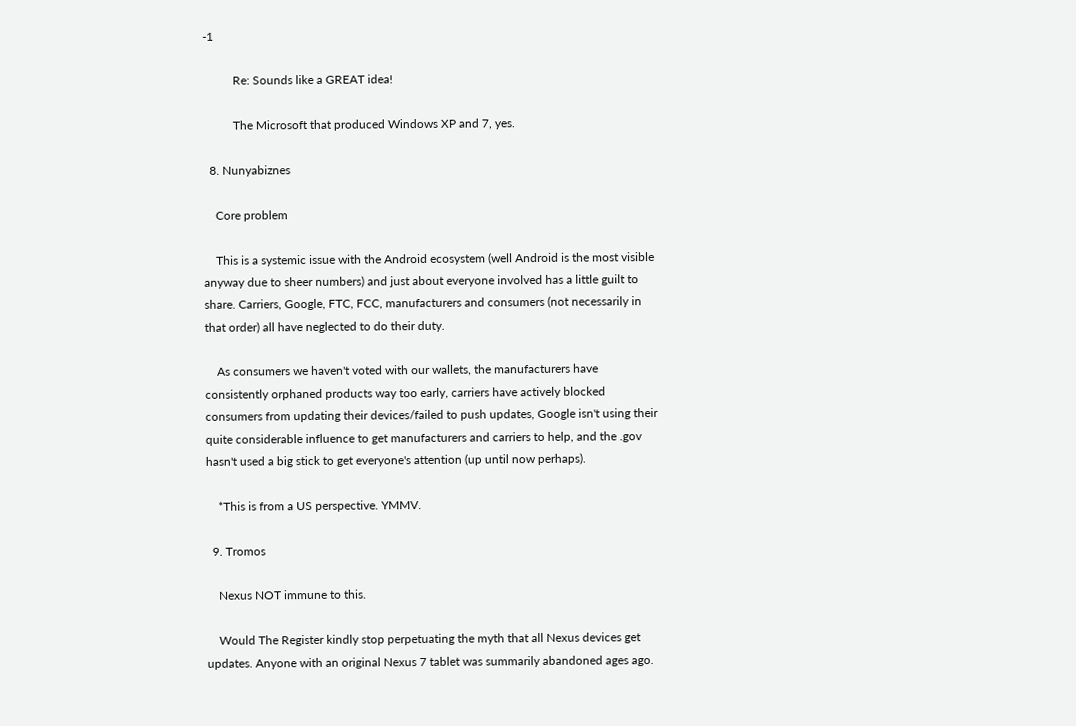-1

          Re: Sounds like a GREAT idea!

          The Microsoft that produced Windows XP and 7, yes.

  8. Nunyabiznes

    Core problem

    This is a systemic issue with the Android ecosystem (well Android is the most visible anyway due to sheer numbers) and just about everyone involved has a little guilt to share. Carriers, Google, FTC, FCC, manufacturers and consumers (not necessarily in that order) all have neglected to do their duty.

    As consumers we haven't voted with our wallets, the manufacturers have consistently orphaned products way too early, carriers have actively blocked consumers from updating their devices/failed to push updates, Google isn't using their quite considerable influence to get manufacturers and carriers to help, and the .gov hasn't used a big stick to get everyone's attention (up until now perhaps).

    *This is from a US perspective. YMMV.

  9. Tromos

    Nexus NOT immune to this.

    Would The Register kindly stop perpetuating the myth that all Nexus devices get updates. Anyone with an original Nexus 7 tablet was summarily abandoned ages ago.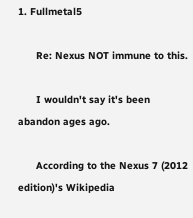1. Fullmetal5

      Re: Nexus NOT immune to this.

      I wouldn't say it's been abandon ages ago.

      According to the Nexus 7 (2012 edition)'s Wikipedia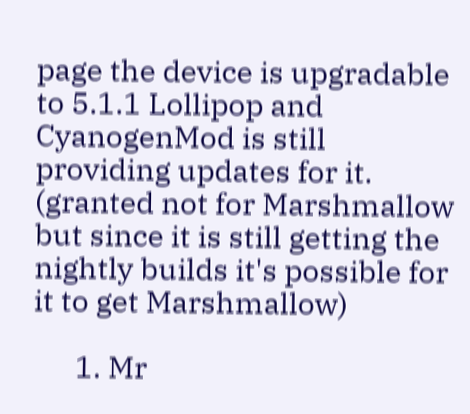page the device is upgradable to 5.1.1 Lollipop and CyanogenMod is still providing updates for it. (granted not for Marshmallow but since it is still getting the nightly builds it's possible for it to get Marshmallow)

      1. Mr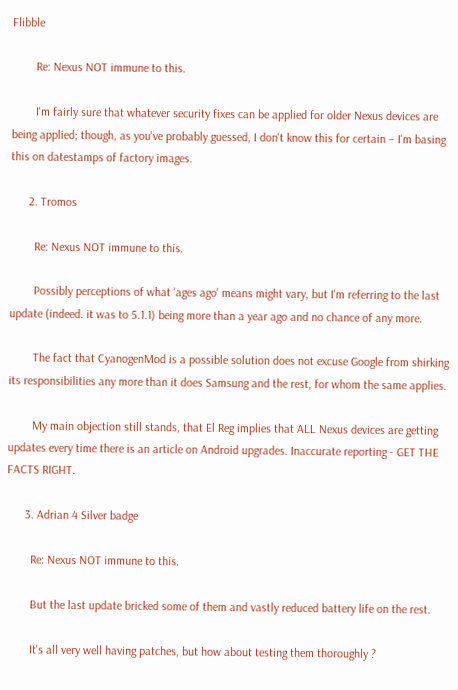Flibble

        Re: Nexus NOT immune to this.

        I'm fairly sure that whatever security fixes can be applied for older Nexus devices are being applied; though, as you've probably guessed, I don't know this for certain – I'm basing this on datestamps of factory images.

      2. Tromos

        Re: Nexus NOT immune to this.

        Possibly perceptions of what 'ages ago' means might vary, but I'm referring to the last update (indeed. it was to 5.1.1) being more than a year ago and no chance of any more.

        The fact that CyanogenMod is a possible solution does not excuse Google from shirking its responsibilities any more than it does Samsung and the rest, for whom the same applies.

        My main objection still stands, that El Reg implies that ALL Nexus devices are getting updates every time there is an article on Android upgrades. Inaccurate reporting - GET THE FACTS RIGHT.

      3. Adrian 4 Silver badge

        Re: Nexus NOT immune to this.

        But the last update bricked some of them and vastly reduced battery life on the rest.

        It's all very well having patches, but how about testing them thoroughly ?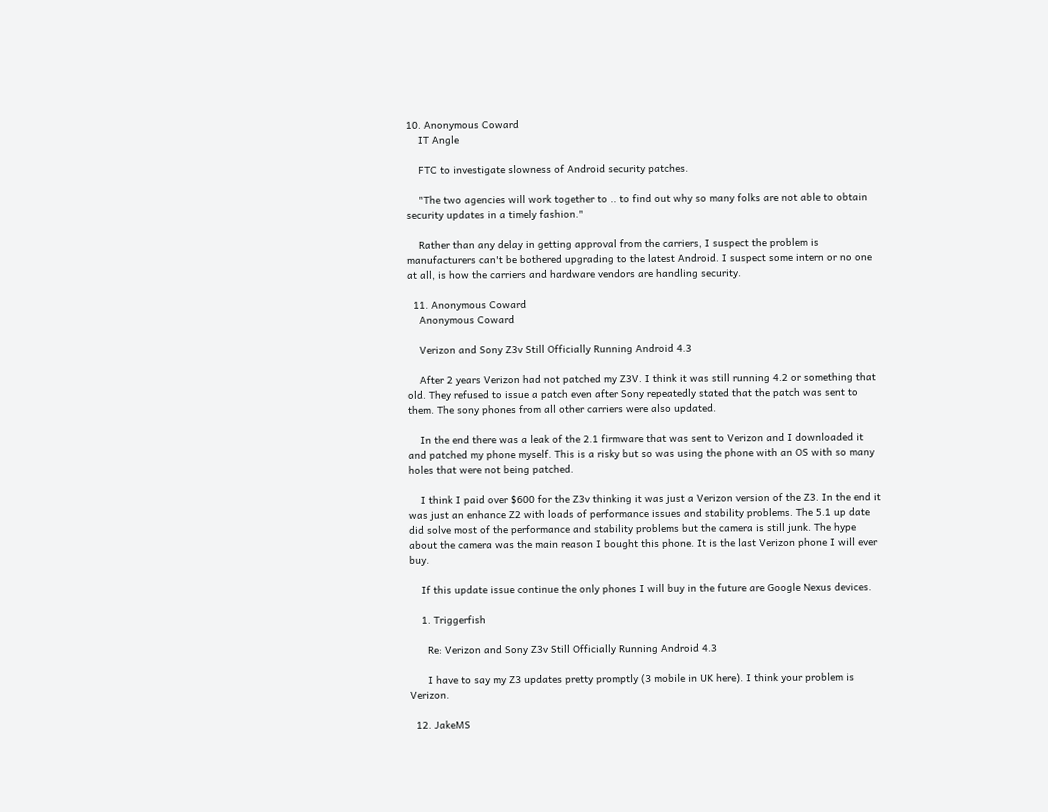10. Anonymous Coward
    IT Angle

    FTC to investigate slowness of Android security patches.

    "The two agencies will work together to .. to find out why so many folks are not able to obtain security updates in a timely fashion."

    Rather than any delay in getting approval from the carriers, I suspect the problem is manufacturers can't be bothered upgrading to the latest Android. I suspect some intern or no one at all, is how the carriers and hardware vendors are handling security.

  11. Anonymous Coward
    Anonymous Coward

    Verizon and Sony Z3v Still Officially Running Android 4.3

    After 2 years Verizon had not patched my Z3V. I think it was still running 4.2 or something that old. They refused to issue a patch even after Sony repeatedly stated that the patch was sent to them. The sony phones from all other carriers were also updated.

    In the end there was a leak of the 2.1 firmware that was sent to Verizon and I downloaded it and patched my phone myself. This is a risky but so was using the phone with an OS with so many holes that were not being patched.

    I think I paid over $600 for the Z3v thinking it was just a Verizon version of the Z3. In the end it was just an enhance Z2 with loads of performance issues and stability problems. The 5.1 up date did solve most of the performance and stability problems but the camera is still junk. The hype about the camera was the main reason I bought this phone. It is the last Verizon phone I will ever buy.

    If this update issue continue the only phones I will buy in the future are Google Nexus devices.

    1. Triggerfish

      Re: Verizon and Sony Z3v Still Officially Running Android 4.3

      I have to say my Z3 updates pretty promptly (3 mobile in UK here). I think your problem is Verizon.

  12. JakeMS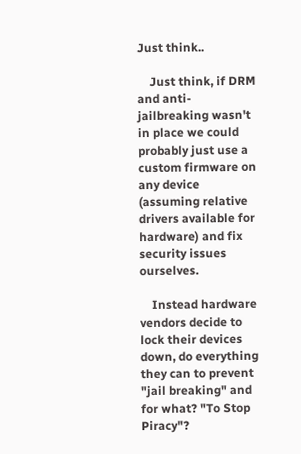Just think..

    Just think, if DRM and anti-jailbreaking wasn't in place we could probably just use a custom firmware on any device (assuming relative drivers available for hardware) and fix security issues ourselves.

    Instead hardware vendors decide to lock their devices down, do everything they can to prevent "jail breaking" and for what? "To Stop Piracy"?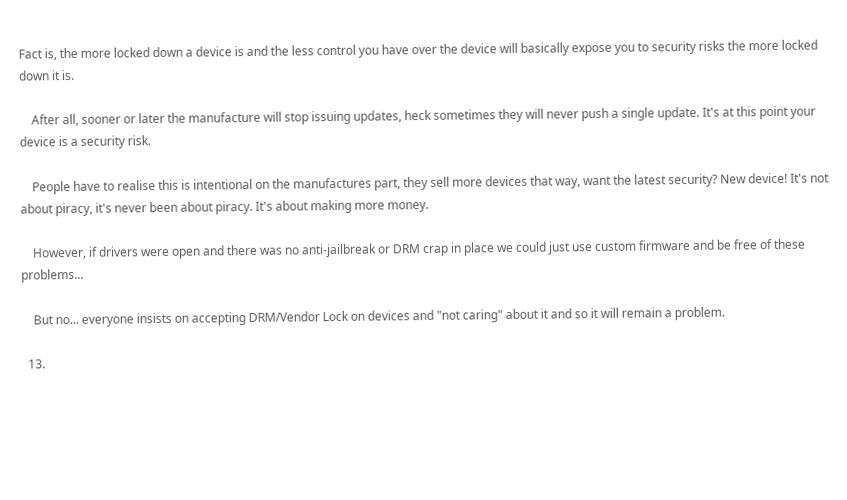Fact is, the more locked down a device is and the less control you have over the device will basically expose you to security risks the more locked down it is.

    After all, sooner or later the manufacture will stop issuing updates, heck sometimes they will never push a single update. It's at this point your device is a security risk.

    People have to realise this is intentional on the manufactures part, they sell more devices that way, want the latest security? New device! It's not about piracy, it's never been about piracy. It's about making more money.

    However, if drivers were open and there was no anti-jailbreak or DRM crap in place we could just use custom firmware and be free of these problems...

    But no... everyone insists on accepting DRM/Vendor Lock on devices and "not caring" about it and so it will remain a problem.

  13.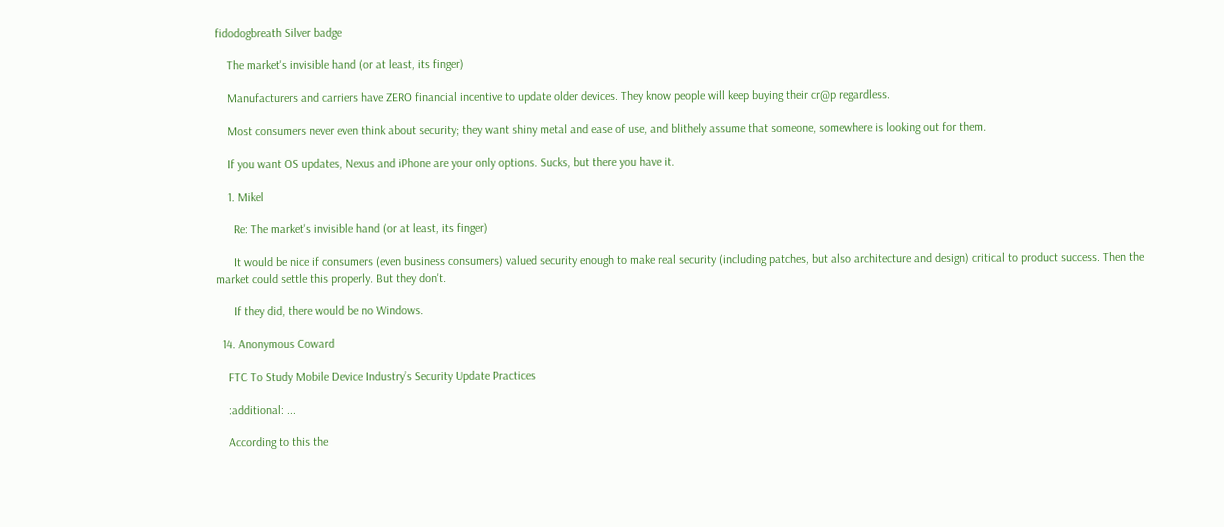fidodogbreath Silver badge

    The market's invisible hand (or at least, its finger)

    Manufacturers and carriers have ZERO financial incentive to update older devices. They know people will keep buying their cr@p regardless.

    Most consumers never even think about security; they want shiny metal and ease of use, and blithely assume that someone, somewhere is looking out for them.

    If you want OS updates, Nexus and iPhone are your only options. Sucks, but there you have it.

    1. Mikel

      Re: The market's invisible hand (or at least, its finger)

      It would be nice if consumers (even business consumers) valued security enough to make real security (including patches, but also architecture and design) critical to product success. Then the market could settle this properly. But they don't.

      If they did, there would be no Windows.

  14. Anonymous Coward

    FTC To Study Mobile Device Industry’s Security Update Practices

    :additional: ...

    According to this the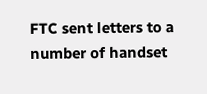FTC sent letters to a number of handset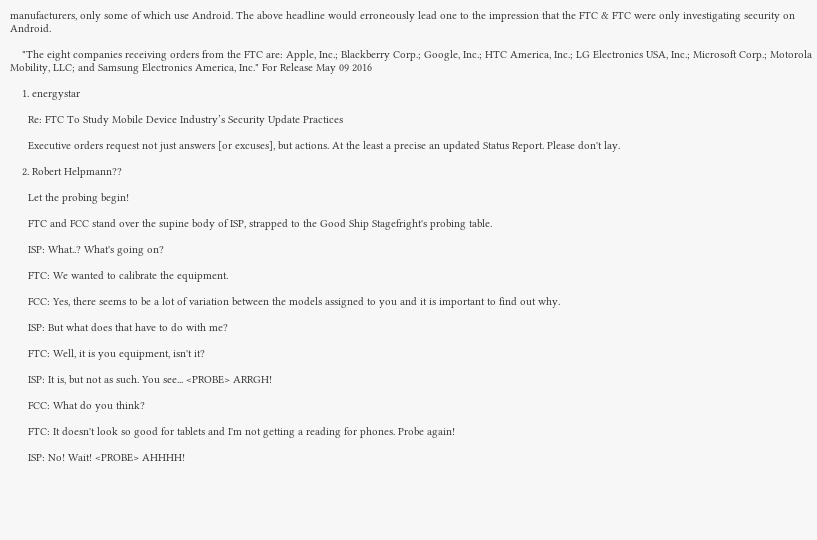manufacturers, only some of which use Android. The above headline would erroneously lead one to the impression that the FTC & FTC were only investigating security on Android.

    "The eight companies receiving orders from the FTC are: Apple, Inc.; Blackberry Corp.; Google, Inc.; HTC America, Inc.; LG Electronics USA, Inc.; Microsoft Corp.; Motorola Mobility, LLC; and Samsung Electronics America, Inc." For Release May 09 2016

    1. energystar

      Re: FTC To Study Mobile Device Industry’s Security Update Practices

      Executive orders request not just answers [or excuses], but actions. At the least a precise an updated Status Report. Please don't lay.

    2. Robert Helpmann??

      Let the probing begin!

      FTC and FCC stand over the supine body of ISP, strapped to the Good Ship Stagefright's probing table.

      ISP: What..? What's going on?

      FTC: We wanted to calibrate the equipment.

      FCC: Yes, there seems to be a lot of variation between the models assigned to you and it is important to find out why.

      ISP: But what does that have to do with me?

      FTC: Well, it is you equipment, isn't it?

      ISP: It is, but not as such. You see... <PROBE> ARRGH!

      FCC: What do you think?

      FTC: It doesn't look so good for tablets and I'm not getting a reading for phones. Probe again!

      ISP: No! Wait! <PROBE> AHHHH!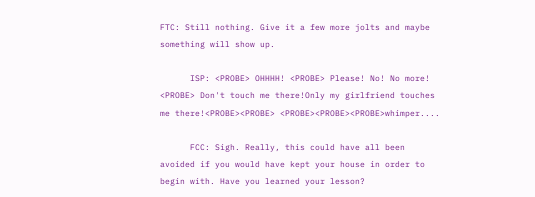FTC: Still nothing. Give it a few more jolts and maybe something will show up.

      ISP: <PROBE> OHHHH! <PROBE> Please! No! No more! <PROBE> Don't touch me there!Only my girlfriend touches me there!<PROBE><PROBE> <PROBE><PROBE><PROBE>whimper....

      FCC: Sigh. Really, this could have all been avoided if you would have kept your house in order to begin with. Have you learned your lesson?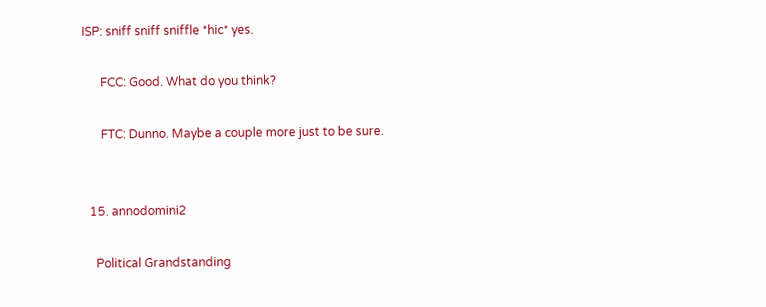ISP: sniff sniff sniffle *hic* yes.

      FCC: Good. What do you think?

      FTC: Dunno. Maybe a couple more just to be sure.


  15. annodomini2

    Political Grandstanding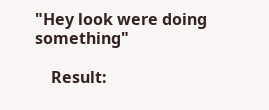"Hey look were doing something"

    Result: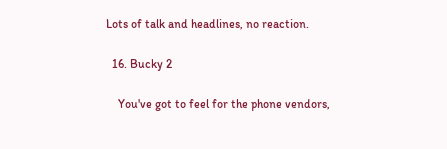Lots of talk and headlines, no reaction.

  16. Bucky 2

    You've got to feel for the phone vendors,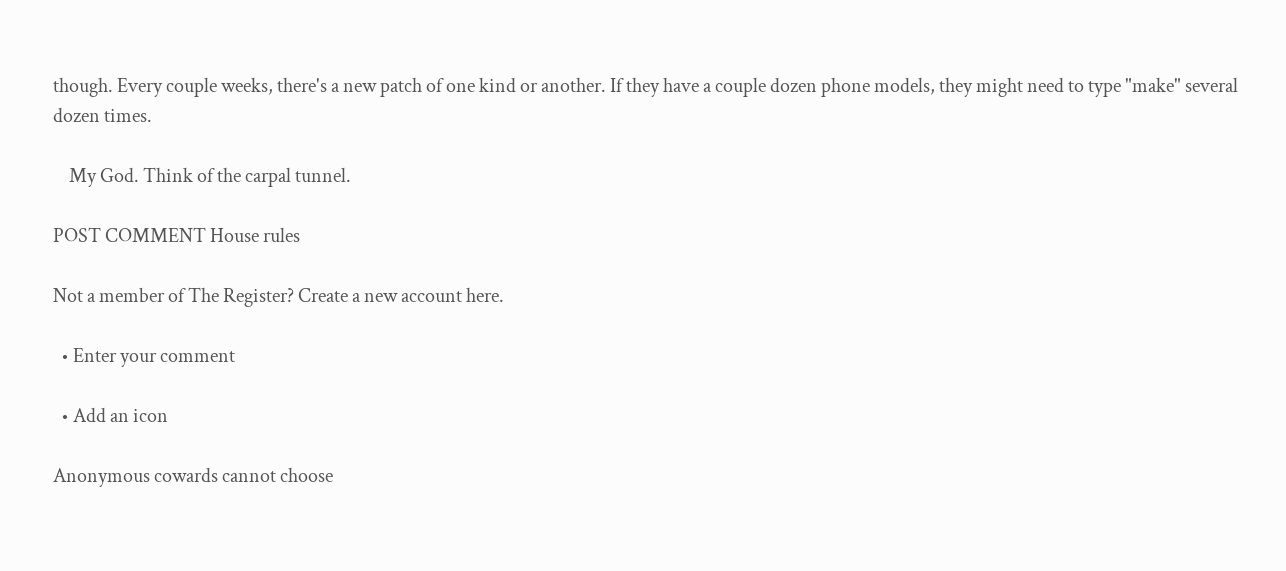though. Every couple weeks, there's a new patch of one kind or another. If they have a couple dozen phone models, they might need to type "make" several dozen times.

    My God. Think of the carpal tunnel.

POST COMMENT House rules

Not a member of The Register? Create a new account here.

  • Enter your comment

  • Add an icon

Anonymous cowards cannot choose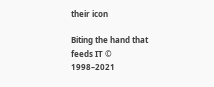their icon

Biting the hand that feeds IT © 1998–2021